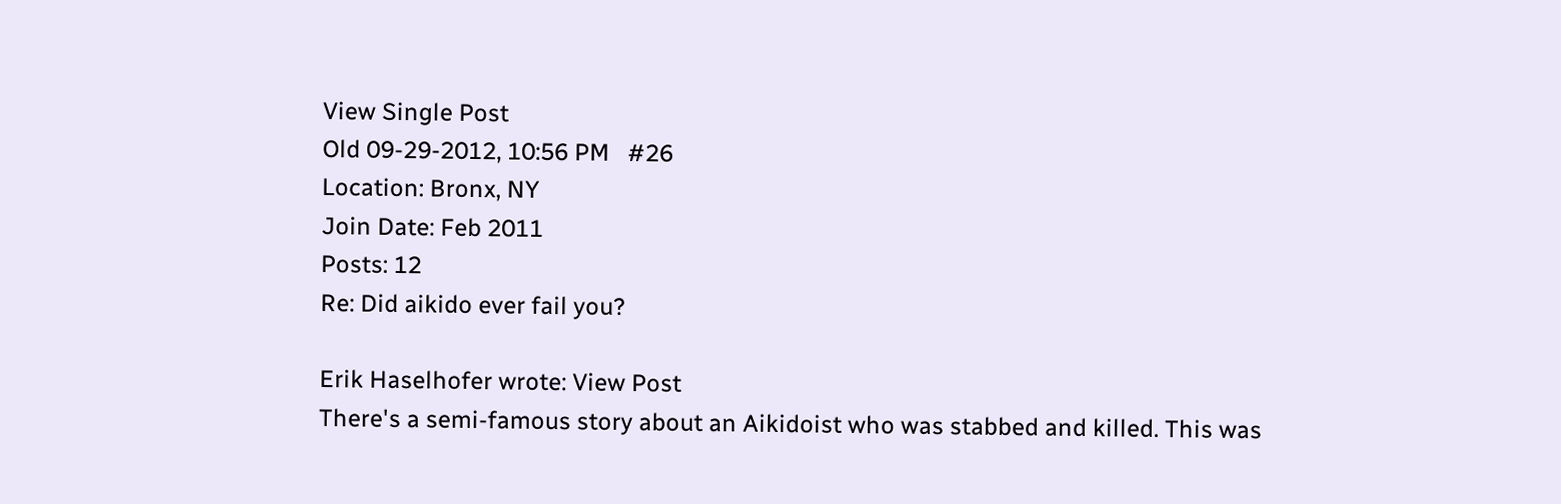View Single Post
Old 09-29-2012, 10:56 PM   #26
Location: Bronx, NY
Join Date: Feb 2011
Posts: 12
Re: Did aikido ever fail you?

Erik Haselhofer wrote: View Post
There's a semi-famous story about an Aikidoist who was stabbed and killed. This was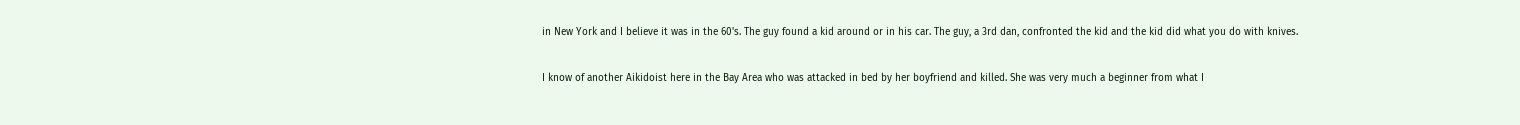in New York and I believe it was in the 60's. The guy found a kid around or in his car. The guy, a 3rd dan, confronted the kid and the kid did what you do with knives.

I know of another Aikidoist here in the Bay Area who was attacked in bed by her boyfriend and killed. She was very much a beginner from what I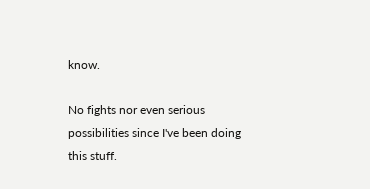know.

No fights nor even serious possibilities since I've been doing this stuff.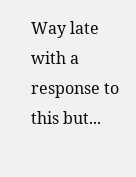Way late with a response to this but...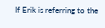If Erik is referring to the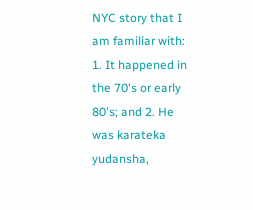NYC story that I am familiar with: 1. It happened in the 70's or early 80's; and 2. He was karateka yudansha,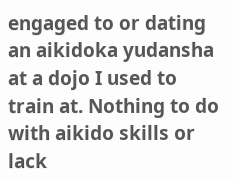engaged to or dating an aikidoka yudansha at a dojo I used to train at. Nothing to do with aikido skills or lack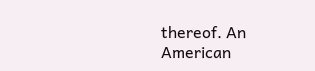thereof. An American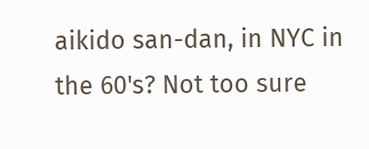aikido san-dan, in NYC in the 60's? Not too sure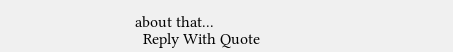about that...
  Reply With Quote